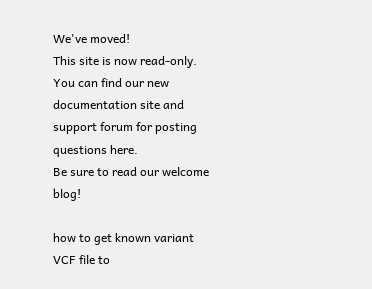We've moved!
This site is now read-only. You can find our new documentation site and support forum for posting questions here.
Be sure to read our welcome blog!

how to get known variant VCF file to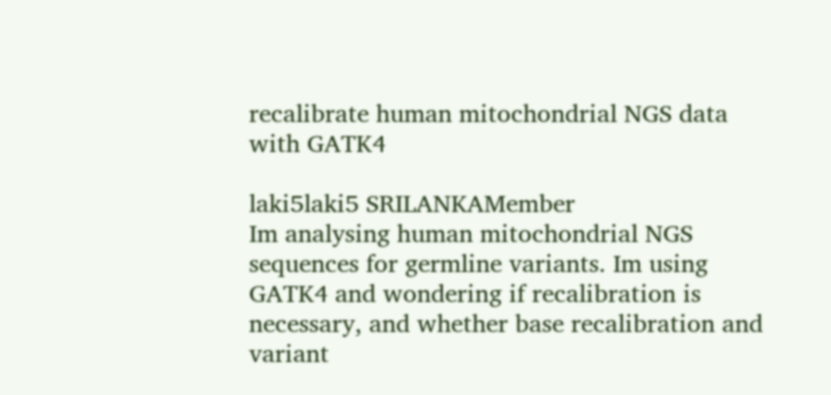recalibrate human mitochondrial NGS data with GATK4

laki5laki5 SRILANKAMember
Im analysing human mitochondrial NGS sequences for germline variants. Im using GATK4 and wondering if recalibration is necessary, and whether base recalibration and variant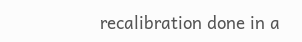recalibration done in a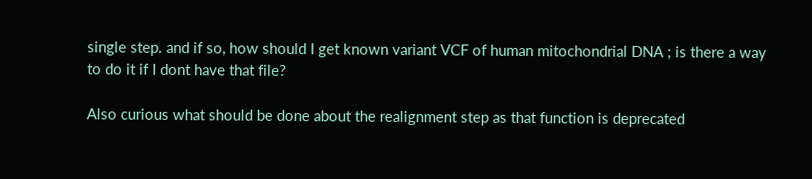single step. and if so, how should I get known variant VCF of human mitochondrial DNA ; is there a way to do it if I dont have that file?

Also curious what should be done about the realignment step as that function is deprecated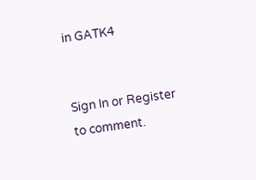in GATK4


Sign In or Register to comment.